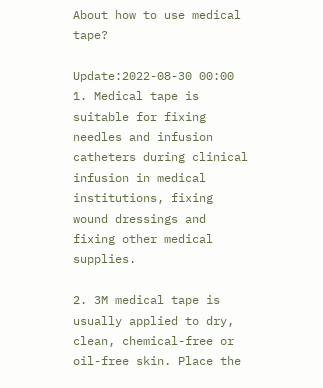About how to use medical tape?

Update:2022-08-30 00:00
1. Medical tape is suitable for fixing needles and infusion catheters during clinical infusion in medical institutions, fixing wound dressings and fixing other medical supplies.

2. 3M medical tape is usually applied to dry, clean, chemical-free or oil-free skin. Place the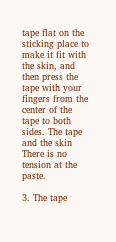tape flat on the sticking place to make it fit with the skin, and then press the tape with your fingers from the center of the tape to both sides. The tape and the skin There is no tension at the paste.

3. The tape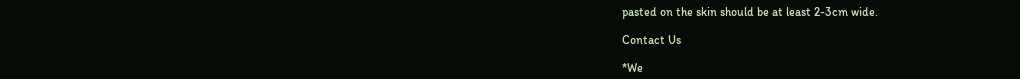pasted on the skin should be at least 2-3cm wide.

Contact Us

*We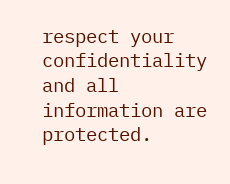respect your confidentiality and all information are protected.